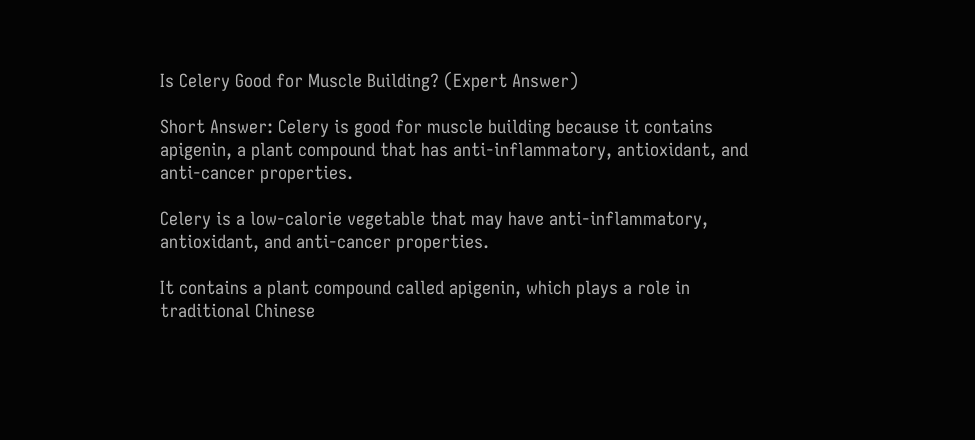Is Celery Good for Muscle Building? (Expert Answer)

Short Answer: Celery is good for muscle building because it contains apigenin, a plant compound that has anti-inflammatory, antioxidant, and anti-cancer properties.

Celery is a low-calorie vegetable that may have anti-inflammatory, antioxidant, and anti-cancer properties.

It contains a plant compound called apigenin, which plays a role in traditional Chinese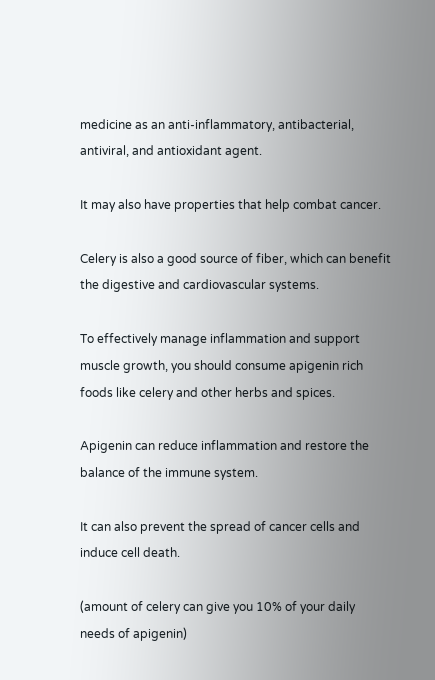medicine as an anti-inflammatory, antibacterial, antiviral, and antioxidant agent.

It may also have properties that help combat cancer.

Celery is also a good source of fiber, which can benefit the digestive and cardiovascular systems.

To effectively manage inflammation and support muscle growth, you should consume apigenin rich foods like celery and other herbs and spices.

Apigenin can reduce inflammation and restore the balance of the immune system.

It can also prevent the spread of cancer cells and induce cell death.

(amount of celery can give you 10% of your daily needs of apigenin)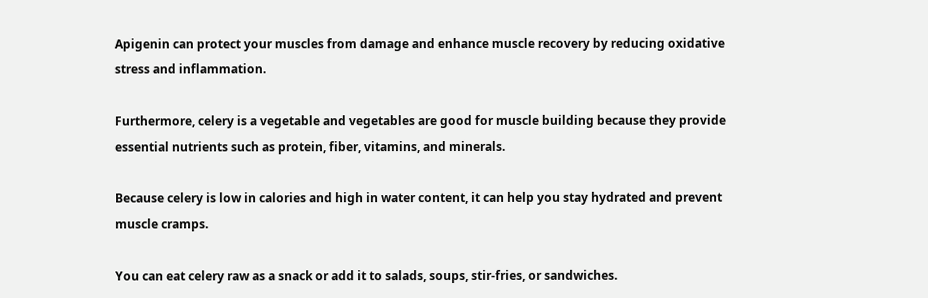Apigenin can protect your muscles from damage and enhance muscle recovery by reducing oxidative stress and inflammation.

Furthermore, celery is a vegetable and vegetables are good for muscle building because they provide essential nutrients such as protein, fiber, vitamins, and minerals.

Because celery is low in calories and high in water content, it can help you stay hydrated and prevent muscle cramps.

You can eat celery raw as a snack or add it to salads, soups, stir-fries, or sandwiches.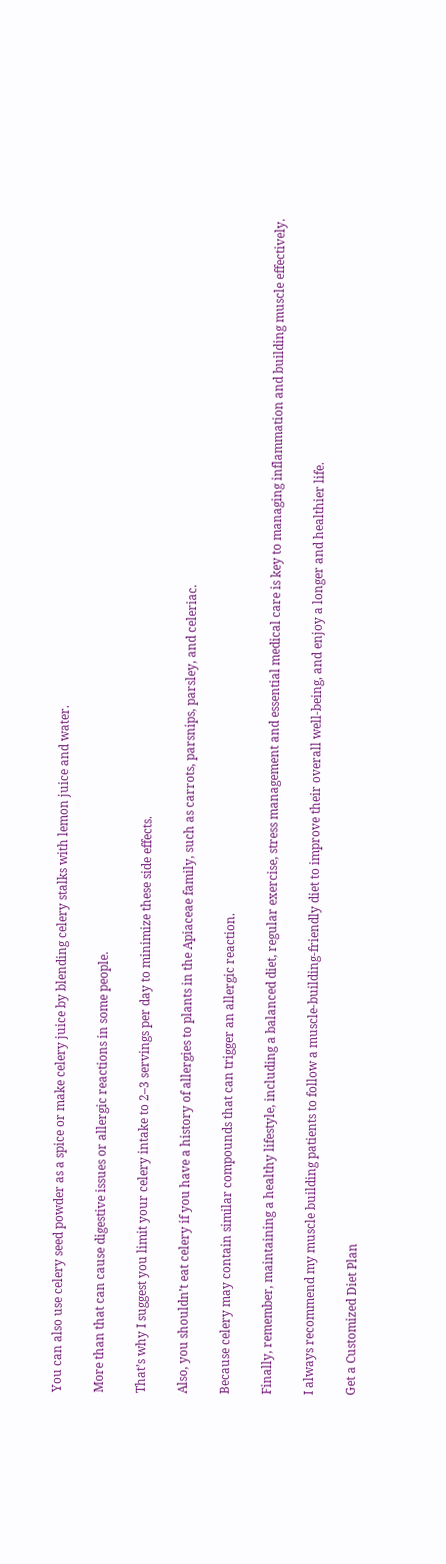You can also use celery seed powder as a spice or make celery juice by blending celery stalks with lemon juice and water.

More than that can cause digestive issues or allergic reactions in some people.

That’s why I suggest you limit your celery intake to 2–3 servings per day to minimize these side effects.

Also, you shouldn’t eat celery if you have a history of allergies to plants in the Apiaceae family, such as carrots, parsnips, parsley, and celeriac.

Because celery may contain similar compounds that can trigger an allergic reaction.

Finally, remember, maintaining a healthy lifestyle, including a balanced diet, regular exercise, stress management and essential medical care is key to managing inflammation and building muscle effectively.

I always recommend my muscle building patients to follow a muscle-building-friendly diet to improve their overall well-being, and enjoy a longer and healthier life.

Get a Customized Diet Plan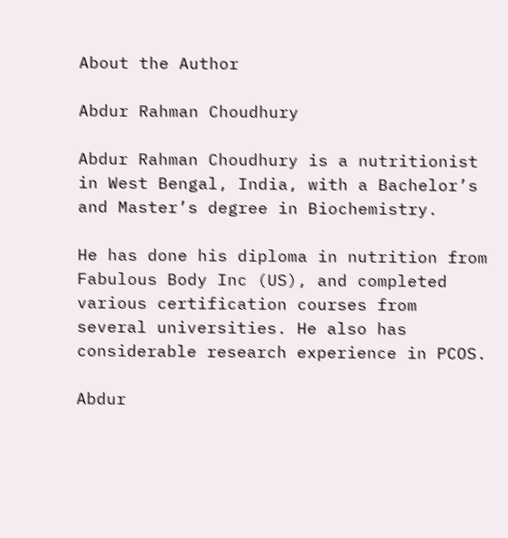About the Author

Abdur Rahman Choudhury

Abdur Rahman Choudhury is a nutritionist in West Bengal, India, with a Bachelor’s and Master’s degree in Biochemistry.

He has done his diploma in nutrition from Fabulous Body Inc (US), and completed various certification courses from several universities. He also has considerable research experience in PCOS.

Abdur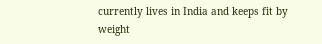currently lives in India and keeps fit by weight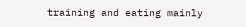training and eating mainly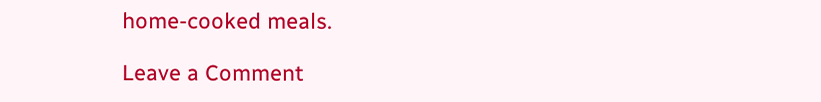home-cooked meals.

Leave a Comment